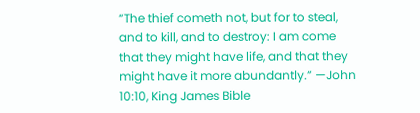“The thief cometh not, but for to steal, and to kill, and to destroy: I am come that they might have life, and that they might have it more abundantly.” —John 10:10, King James Bible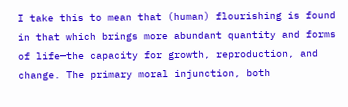I take this to mean that (human) flourishing is found in that which brings more abundant quantity and forms of life—the capacity for growth, reproduction, and change. The primary moral injunction, both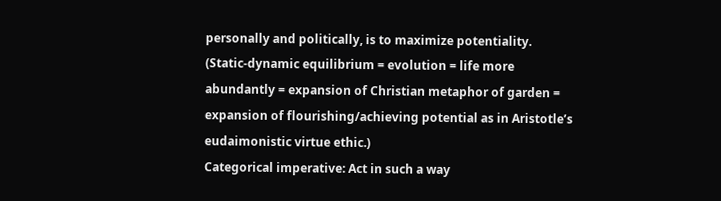personally and politically, is to maximize potentiality.
(Static-dynamic equilibrium = evolution = life more abundantly = expansion of Christian metaphor of garden = expansion of flourishing/achieving potential as in Aristotle’s eudaimonistic virtue ethic.)
Categorical imperative: Act in such a way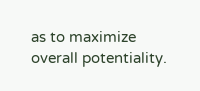as to maximize overall potentiality.